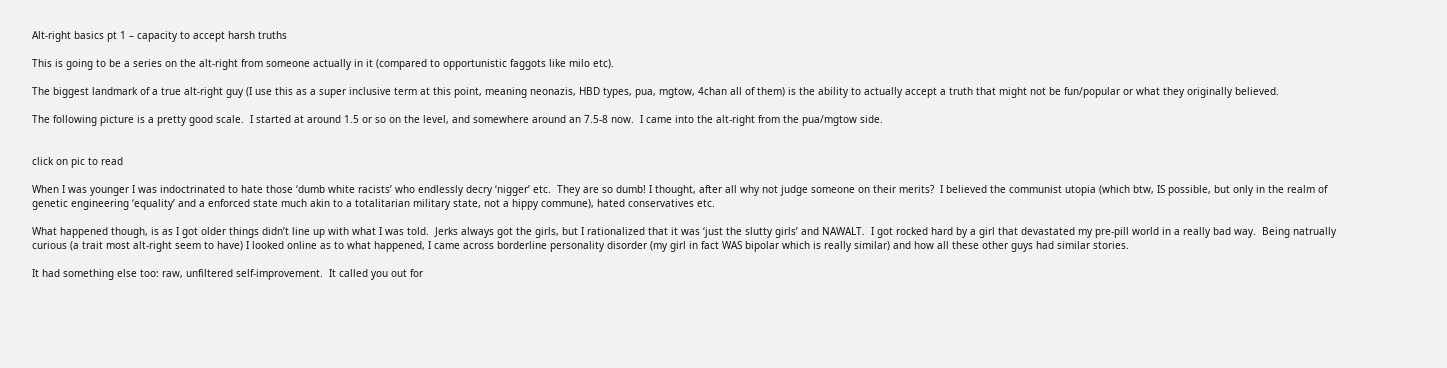Alt-right basics pt 1 – capacity to accept harsh truths

This is going to be a series on the alt-right from someone actually in it (compared to opportunistic faggots like milo etc).

The biggest landmark of a true alt-right guy (I use this as a super inclusive term at this point, meaning neonazis, HBD types, pua, mgtow, 4chan all of them) is the ability to actually accept a truth that might not be fun/popular or what they originally believed.

The following picture is a pretty good scale.  I started at around 1.5 or so on the level, and somewhere around an 7.5-8 now.  I came into the alt-right from the pua/mgtow side.


click on pic to read

When I was younger I was indoctrinated to hate those ‘dumb white racists’ who endlessly decry ‘nigger’ etc.  They are so dumb! I thought, after all why not judge someone on their merits?  I believed the communist utopia (which btw, IS possible, but only in the realm of genetic engineering ‘equality’ and a enforced state much akin to a totalitarian military state, not a hippy commune), hated conservatives etc.

What happened though, is as I got older things didn’t line up with what I was told.  Jerks always got the girls, but I rationalized that it was ‘just the slutty girls’ and NAWALT.  I got rocked hard by a girl that devastated my pre-pill world in a really bad way.  Being natrually curious (a trait most alt-right seem to have) I looked online as to what happened, I came across borderline personality disorder (my girl in fact WAS bipolar which is really similar) and how all these other guys had similar stories.

It had something else too: raw, unfiltered self-improvement.  It called you out for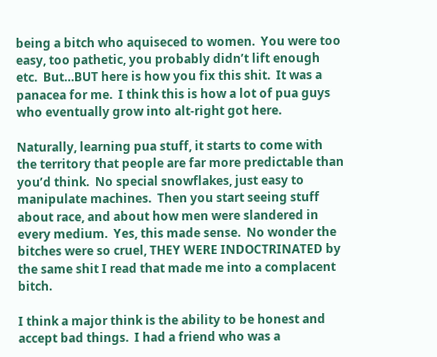being a bitch who aquiseced to women.  You were too easy, too pathetic, you probably didn’t lift enough etc.  But…BUT here is how you fix this shit.  It was a panacea for me.  I think this is how a lot of pua guys who eventually grow into alt-right got here.

Naturally, learning pua stuff, it starts to come with the territory that people are far more predictable than you’d think.  No special snowflakes, just easy to manipulate machines.  Then you start seeing stuff about race, and about how men were slandered in every medium.  Yes, this made sense.  No wonder the bitches were so cruel, THEY WERE INDOCTRINATED by the same shit I read that made me into a complacent bitch.

I think a major think is the ability to be honest and accept bad things.  I had a friend who was a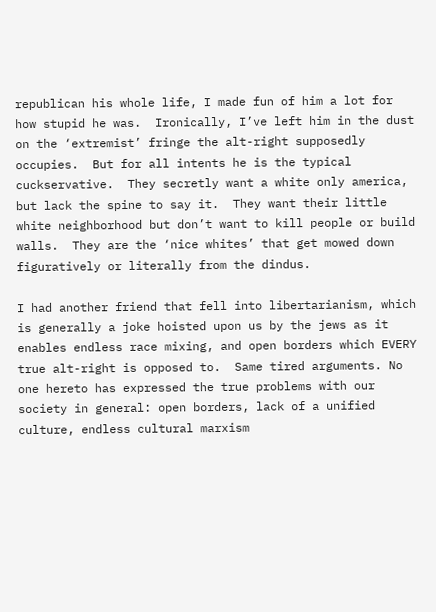republican his whole life, I made fun of him a lot for how stupid he was.  Ironically, I’ve left him in the dust on the ‘extremist’ fringe the alt-right supposedly occupies.  But for all intents he is the typical cuckservative.  They secretly want a white only america, but lack the spine to say it.  They want their little white neighborhood but don’t want to kill people or build walls.  They are the ‘nice whites’ that get mowed down figuratively or literally from the dindus.

I had another friend that fell into libertarianism, which is generally a joke hoisted upon us by the jews as it enables endless race mixing, and open borders which EVERY true alt-right is opposed to.  Same tired arguments. No one hereto has expressed the true problems with our society in general: open borders, lack of a unified culture, endless cultural marxism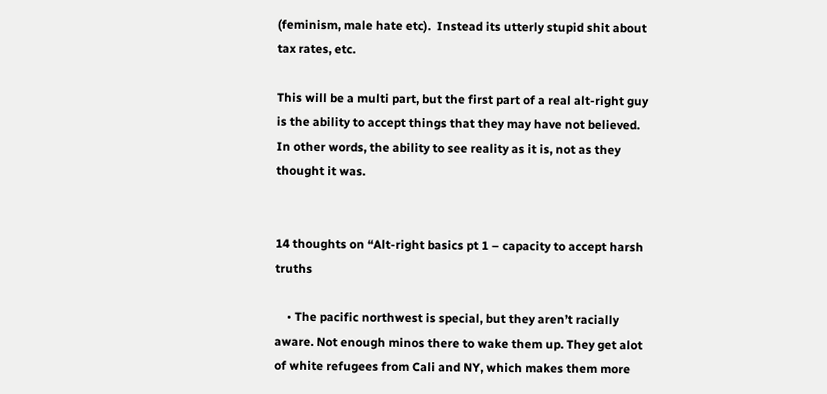(feminism, male hate etc).  Instead its utterly stupid shit about tax rates, etc.

This will be a multi part, but the first part of a real alt-right guy is the ability to accept things that they may have not believed.  In other words, the ability to see reality as it is, not as they thought it was.


14 thoughts on “Alt-right basics pt 1 – capacity to accept harsh truths

    • The pacific northwest is special, but they aren’t racially aware. Not enough minos there to wake them up. They get alot of white refugees from Cali and NY, which makes them more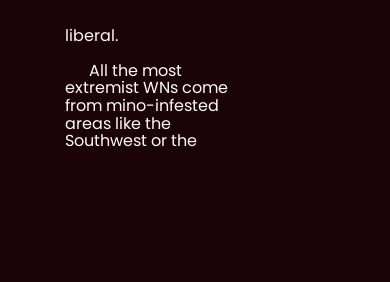liberal.

      All the most extremist WNs come from mino-infested areas like the Southwest or the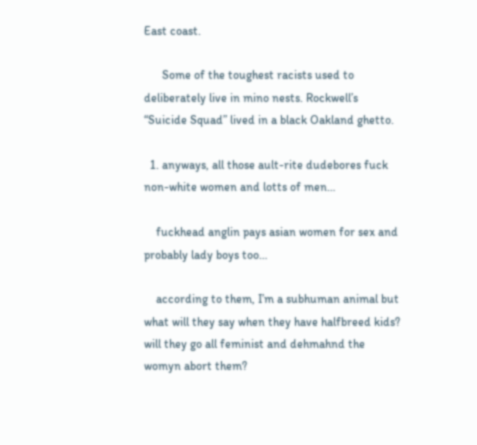East coast.

      Some of the toughest racists used to deliberately live in mino nests. Rockwell’s “Suicide Squad” lived in a black Oakland ghetto.

  1. anyways, all those ault-rite dudebores fuck non-white women and lotts of men…

    fuckhead anglin pays asian women for sex and probably lady boys too…

    according to them, I’m a subhuman animal but what will they say when they have halfbreed kids? will they go all feminist and dehmahnd the womyn abort them?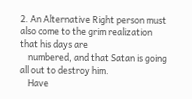2. An Alternative Right person must also come to the grim realization that his days are
    numbered, and that Satan is going all out to destroy him.
    Have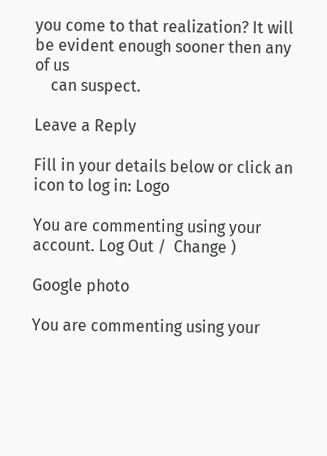you come to that realization? It will be evident enough sooner then any of us
    can suspect.

Leave a Reply

Fill in your details below or click an icon to log in: Logo

You are commenting using your account. Log Out /  Change )

Google photo

You are commenting using your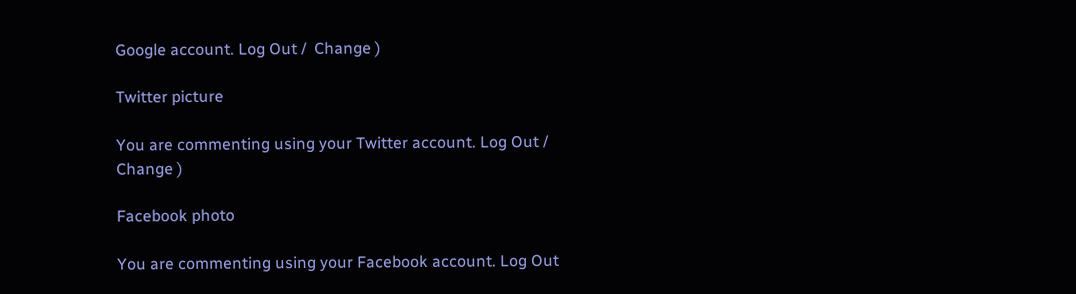Google account. Log Out /  Change )

Twitter picture

You are commenting using your Twitter account. Log Out /  Change )

Facebook photo

You are commenting using your Facebook account. Log Out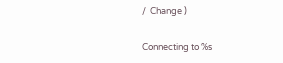/  Change )

Connecting to %s